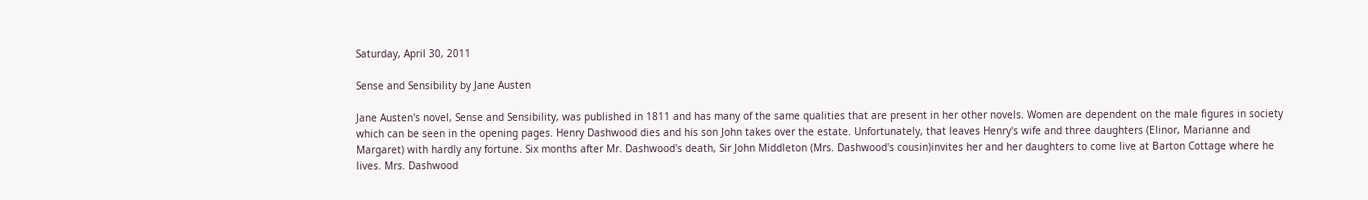Saturday, April 30, 2011

Sense and Sensibility by Jane Austen

Jane Austen's novel, Sense and Sensibility, was published in 1811 and has many of the same qualities that are present in her other novels. Women are dependent on the male figures in society which can be seen in the opening pages. Henry Dashwood dies and his son John takes over the estate. Unfortunately, that leaves Henry's wife and three daughters (Elinor, Marianne and Margaret) with hardly any fortune. Six months after Mr. Dashwood's death, Sir John Middleton (Mrs. Dashwood's cousin)invites her and her daughters to come live at Barton Cottage where he lives. Mrs. Dashwood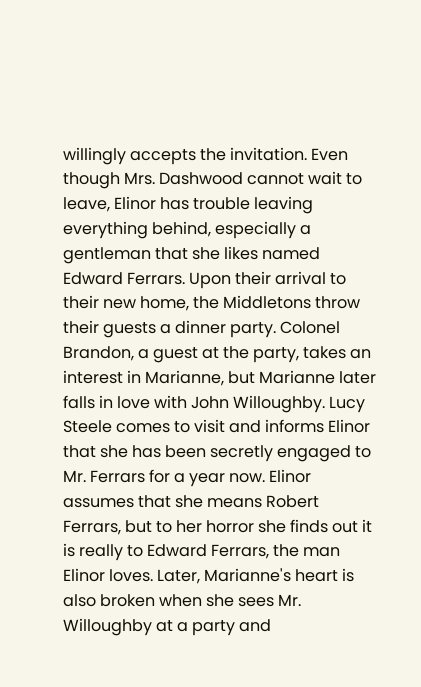willingly accepts the invitation. Even though Mrs. Dashwood cannot wait to leave, Elinor has trouble leaving everything behind, especially a gentleman that she likes named Edward Ferrars. Upon their arrival to their new home, the Middletons throw their guests a dinner party. Colonel Brandon, a guest at the party, takes an interest in Marianne, but Marianne later falls in love with John Willoughby. Lucy Steele comes to visit and informs Elinor that she has been secretly engaged to Mr. Ferrars for a year now. Elinor assumes that she means Robert Ferrars, but to her horror she finds out it is really to Edward Ferrars, the man Elinor loves. Later, Marianne's heart is also broken when she sees Mr. Willoughby at a party and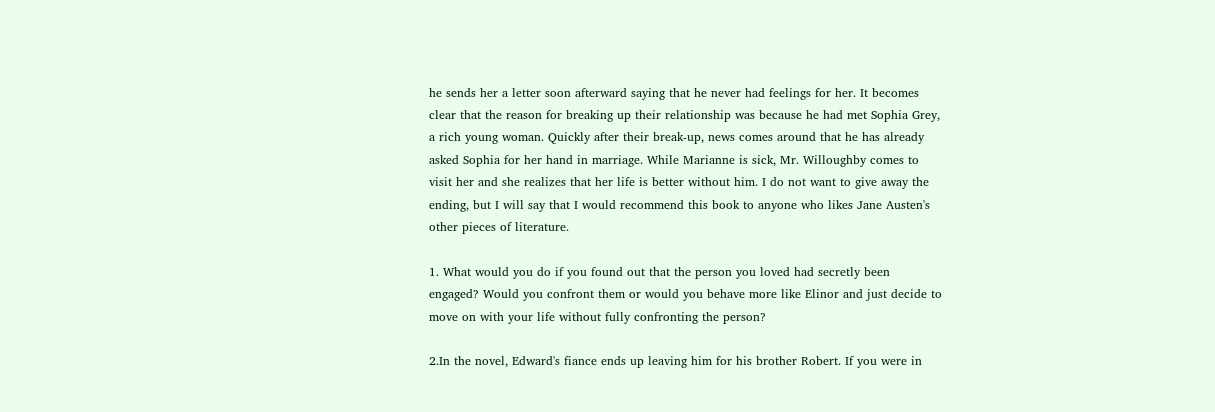he sends her a letter soon afterward saying that he never had feelings for her. It becomes clear that the reason for breaking up their relationship was because he had met Sophia Grey, a rich young woman. Quickly after their break-up, news comes around that he has already asked Sophia for her hand in marriage. While Marianne is sick, Mr. Willoughby comes to visit her and she realizes that her life is better without him. I do not want to give away the ending, but I will say that I would recommend this book to anyone who likes Jane Austen's other pieces of literature.

1. What would you do if you found out that the person you loved had secretly been engaged? Would you confront them or would you behave more like Elinor and just decide to move on with your life without fully confronting the person?

2.In the novel, Edward's fiance ends up leaving him for his brother Robert. If you were in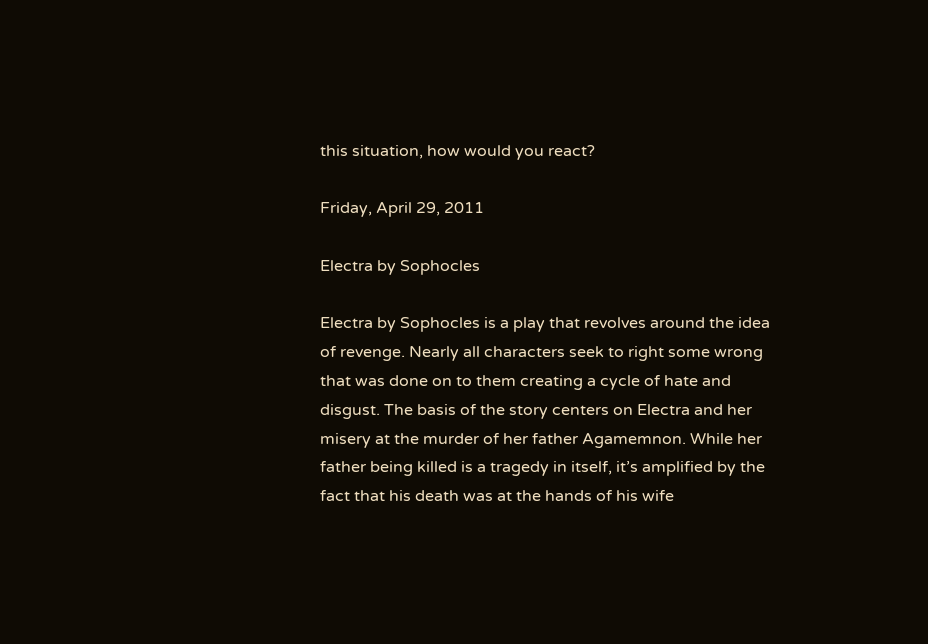this situation, how would you react?

Friday, April 29, 2011

Electra by Sophocles

Electra by Sophocles is a play that revolves around the idea of revenge. Nearly all characters seek to right some wrong that was done on to them creating a cycle of hate and disgust. The basis of the story centers on Electra and her misery at the murder of her father Agamemnon. While her father being killed is a tragedy in itself, it’s amplified by the fact that his death was at the hands of his wife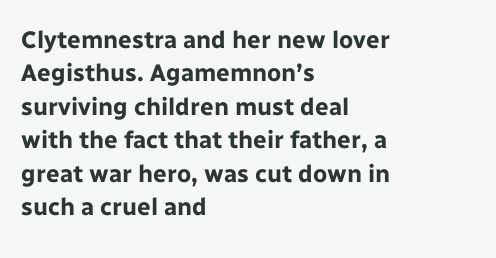Clytemnestra and her new lover Aegisthus. Agamemnon’s surviving children must deal with the fact that their father, a great war hero, was cut down in such a cruel and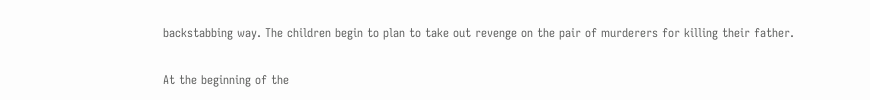backstabbing way. The children begin to plan to take out revenge on the pair of murderers for killing their father.

At the beginning of the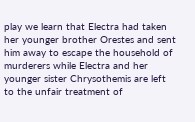play we learn that Electra had taken her younger brother Orestes and sent him away to escape the household of murderers while Electra and her younger sister Chrysothemis are left to the unfair treatment of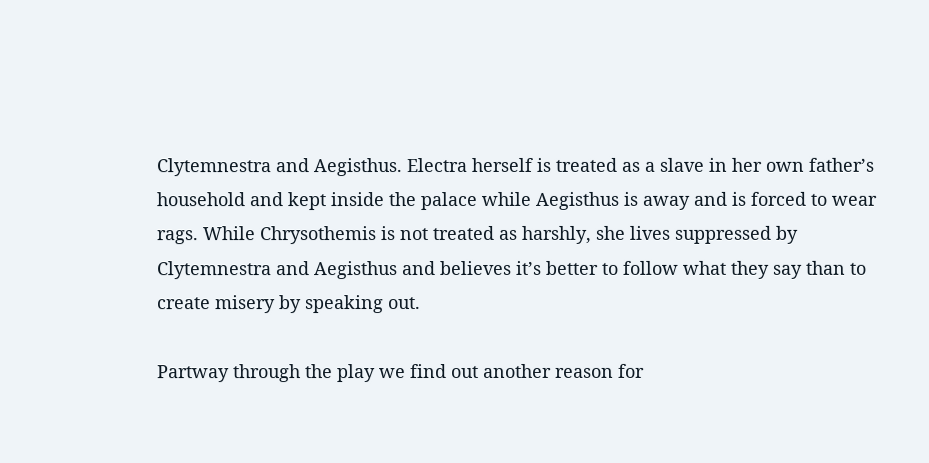Clytemnestra and Aegisthus. Electra herself is treated as a slave in her own father’s household and kept inside the palace while Aegisthus is away and is forced to wear rags. While Chrysothemis is not treated as harshly, she lives suppressed by Clytemnestra and Aegisthus and believes it’s better to follow what they say than to create misery by speaking out.

Partway through the play we find out another reason for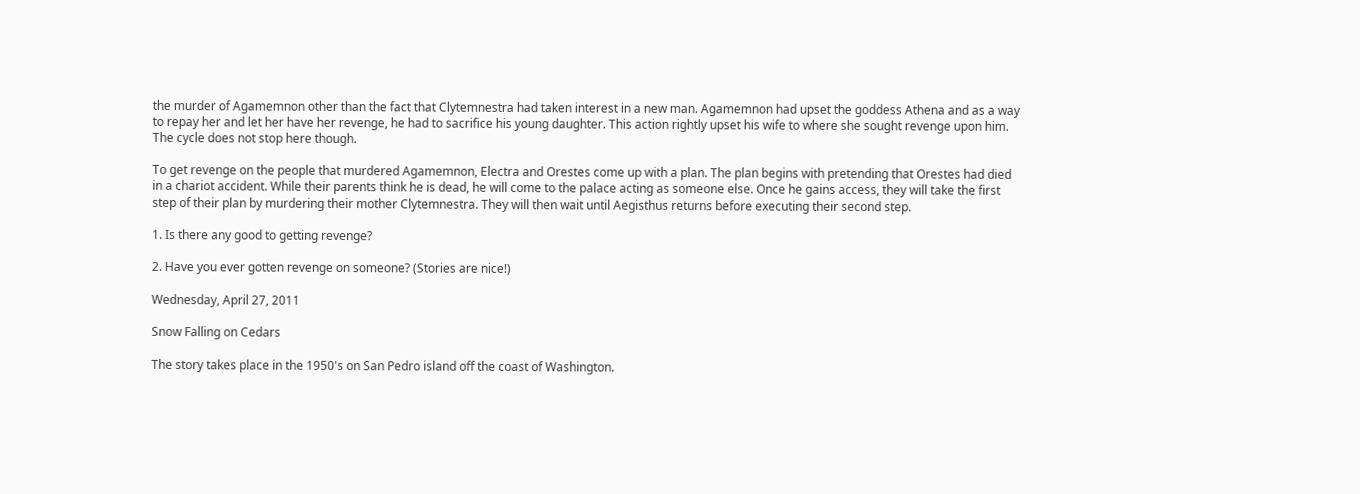the murder of Agamemnon other than the fact that Clytemnestra had taken interest in a new man. Agamemnon had upset the goddess Athena and as a way to repay her and let her have her revenge, he had to sacrifice his young daughter. This action rightly upset his wife to where she sought revenge upon him. The cycle does not stop here though.

To get revenge on the people that murdered Agamemnon, Electra and Orestes come up with a plan. The plan begins with pretending that Orestes had died in a chariot accident. While their parents think he is dead, he will come to the palace acting as someone else. Once he gains access, they will take the first step of their plan by murdering their mother Clytemnestra. They will then wait until Aegisthus returns before executing their second step.

1. Is there any good to getting revenge?

2. Have you ever gotten revenge on someone? (Stories are nice!)

Wednesday, April 27, 2011

Snow Falling on Cedars

The story takes place in the 1950's on San Pedro island off the coast of Washington.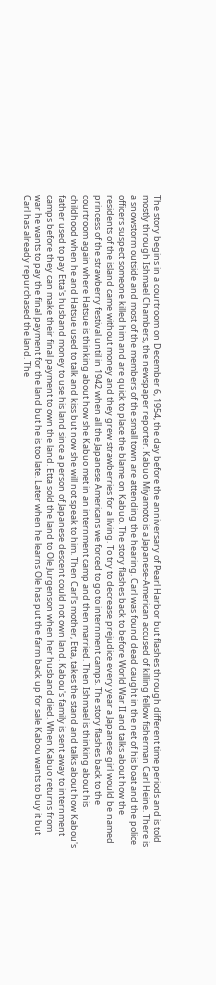The story begins in a courtroom on December 6, 1954, the day before the anniversary of Pearl Harbor but flashes through different time periods and is told mostly through Ishmael Chambers, the newspaper reporter. Kabuo Miyamoto is a Japanese-American accused of killing fellow fisherman Carl Heine. There is a snowstorm outside and most of the members of the small town are attending the hearing. Carl was found dead caught in the net of his boat and the police officers suspect someone killed him and are quick to place the blame on Kabuo. The story flashes back to before World War II and talks about how the residents of the island came without money and they grew strawberries for a living. To try to decrease prejudice every year a Japanese girl would be named princess of the strawberry festival until in 1942 when all the Japanese Americans we forced to go to internment camps. The story flashes back to the courtroom again where Hatsue is thinking about how she Kabuo met in an internment camp and then married. Then Ishmael is thinking about his childhood when he and Hatsue used to talk and kiss but now she will not speak to him. Then Carl's mother, Etta, takes the stand and talks about how Kabou's father used to pay Etta's husband money to use his land since a person of Japanese descent could not own land. Kabou's family is sent away to internment camps before they can make their final payment to own the land. Etta sold the land to Ole Jurgenson when her husband died. When Kabuo returns from war he wants to pay the final payment for the land but he is too late. Later when he learns Ole has put the farm back up for sale Kabou wants to buy it but Carl has already repurchased the land. The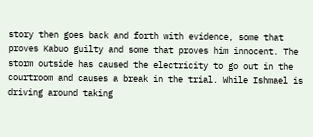story then goes back and forth with evidence, some that proves Kabuo guilty and some that proves him innocent. The storm outside has caused the electricity to go out in the courtroom and causes a break in the trial. While Ishmael is driving around taking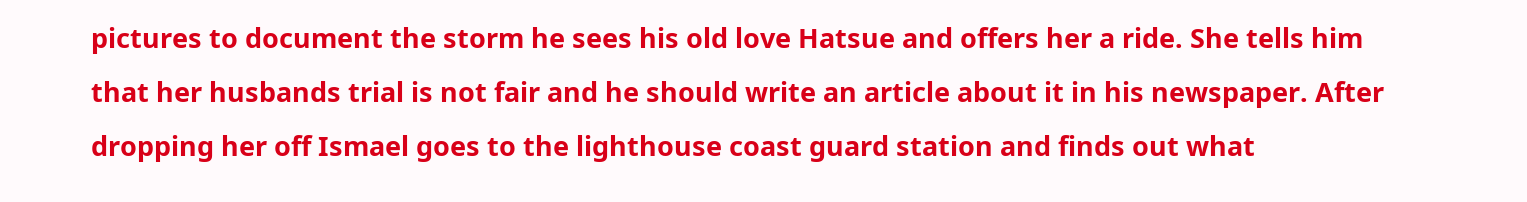pictures to document the storm he sees his old love Hatsue and offers her a ride. She tells him that her husbands trial is not fair and he should write an article about it in his newspaper. After dropping her off Ismael goes to the lighthouse coast guard station and finds out what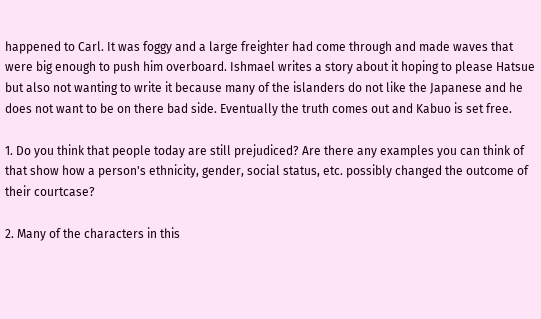happened to Carl. It was foggy and a large freighter had come through and made waves that were big enough to push him overboard. Ishmael writes a story about it hoping to please Hatsue but also not wanting to write it because many of the islanders do not like the Japanese and he does not want to be on there bad side. Eventually the truth comes out and Kabuo is set free.

1. Do you think that people today are still prejudiced? Are there any examples you can think of that show how a person's ethnicity, gender, social status, etc. possibly changed the outcome of their courtcase?

2. Many of the characters in this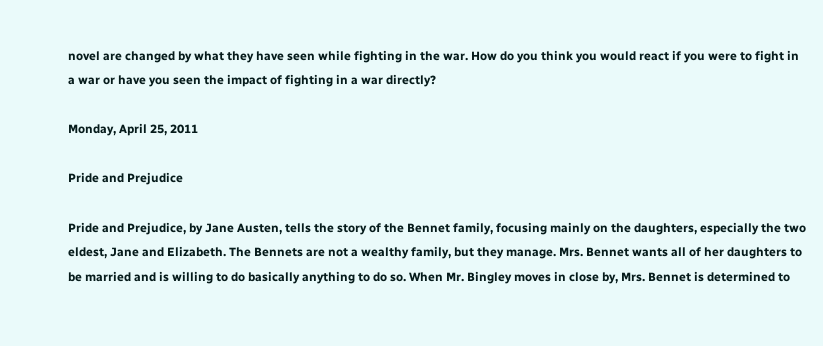novel are changed by what they have seen while fighting in the war. How do you think you would react if you were to fight in a war or have you seen the impact of fighting in a war directly?

Monday, April 25, 2011

Pride and Prejudice

Pride and Prejudice, by Jane Austen, tells the story of the Bennet family, focusing mainly on the daughters, especially the two eldest, Jane and Elizabeth. The Bennets are not a wealthy family, but they manage. Mrs. Bennet wants all of her daughters to be married and is willing to do basically anything to do so. When Mr. Bingley moves in close by, Mrs. Bennet is determined to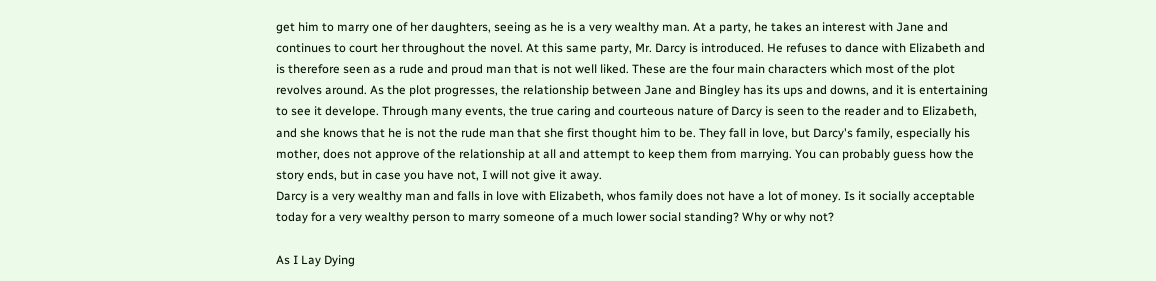get him to marry one of her daughters, seeing as he is a very wealthy man. At a party, he takes an interest with Jane and continues to court her throughout the novel. At this same party, Mr. Darcy is introduced. He refuses to dance with Elizabeth and is therefore seen as a rude and proud man that is not well liked. These are the four main characters which most of the plot revolves around. As the plot progresses, the relationship between Jane and Bingley has its ups and downs, and it is entertaining to see it develope. Through many events, the true caring and courteous nature of Darcy is seen to the reader and to Elizabeth, and she knows that he is not the rude man that she first thought him to be. They fall in love, but Darcy's family, especially his mother, does not approve of the relationship at all and attempt to keep them from marrying. You can probably guess how the story ends, but in case you have not, I will not give it away.
Darcy is a very wealthy man and falls in love with Elizabeth, whos family does not have a lot of money. Is it socially acceptable today for a very wealthy person to marry someone of a much lower social standing? Why or why not?

As I Lay Dying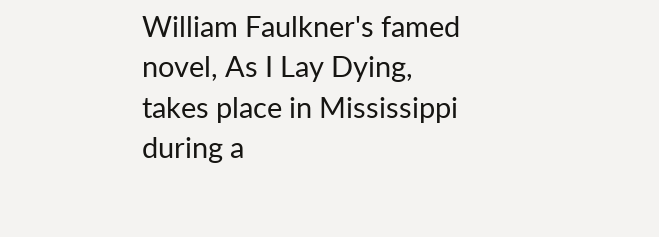William Faulkner's famed novel, As I Lay Dying, takes place in Mississippi during a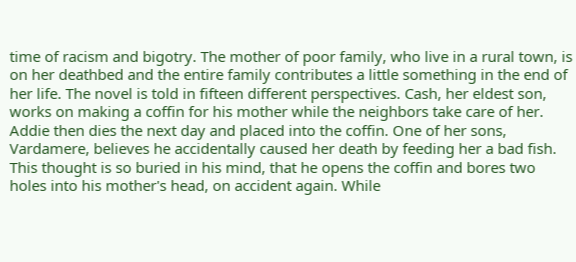time of racism and bigotry. The mother of poor family, who live in a rural town, is on her deathbed and the entire family contributes a little something in the end of her life. The novel is told in fifteen different perspectives. Cash, her eldest son, works on making a coffin for his mother while the neighbors take care of her. Addie then dies the next day and placed into the coffin. One of her sons, Vardamere, believes he accidentally caused her death by feeding her a bad fish. This thought is so buried in his mind, that he opens the coffin and bores two holes into his mother's head, on accident again. While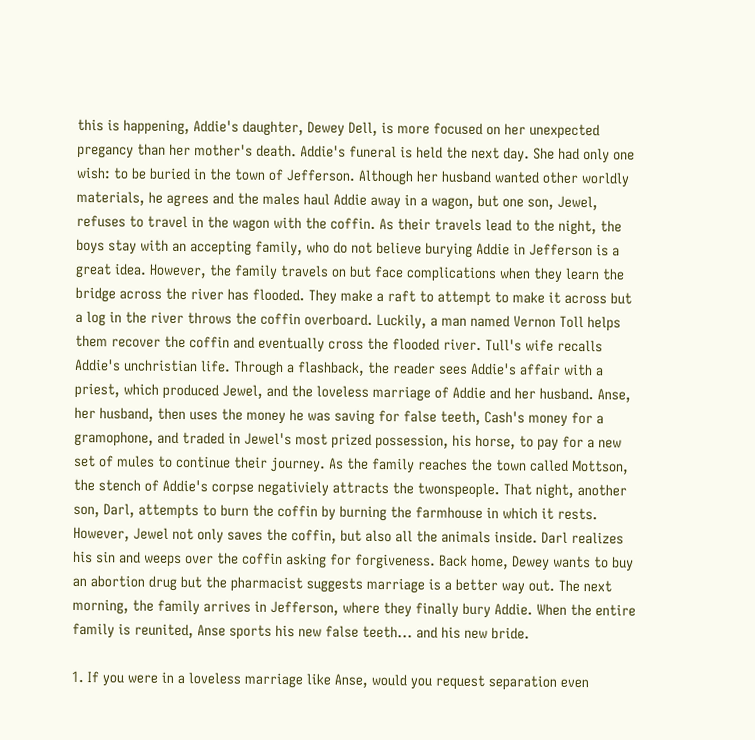this is happening, Addie's daughter, Dewey Dell, is more focused on her unexpected pregancy than her mother's death. Addie's funeral is held the next day. She had only one wish: to be buried in the town of Jefferson. Although her husband wanted other worldly materials, he agrees and the males haul Addie away in a wagon, but one son, Jewel, refuses to travel in the wagon with the coffin. As their travels lead to the night, the boys stay with an accepting family, who do not believe burying Addie in Jefferson is a great idea. However, the family travels on but face complications when they learn the bridge across the river has flooded. They make a raft to attempt to make it across but a log in the river throws the coffin overboard. Luckily, a man named Vernon Toll helps them recover the coffin and eventually cross the flooded river. Tull's wife recalls Addie's unchristian life. Through a flashback, the reader sees Addie's affair with a priest, which produced Jewel, and the loveless marriage of Addie and her husband. Anse, her husband, then uses the money he was saving for false teeth, Cash's money for a gramophone, and traded in Jewel's most prized possession, his horse, to pay for a new set of mules to continue their journey. As the family reaches the town called Mottson, the stench of Addie's corpse negativiely attracts the twonspeople. That night, another son, Darl, attempts to burn the coffin by burning the farmhouse in which it rests. However, Jewel not only saves the coffin, but also all the animals inside. Darl realizes his sin and weeps over the coffin asking for forgiveness. Back home, Dewey wants to buy an abortion drug but the pharmacist suggests marriage is a better way out. The next morning, the family arrives in Jefferson, where they finally bury Addie. When the entire family is reunited, Anse sports his new false teeth... and his new bride.

1. If you were in a loveless marriage like Anse, would you request separation even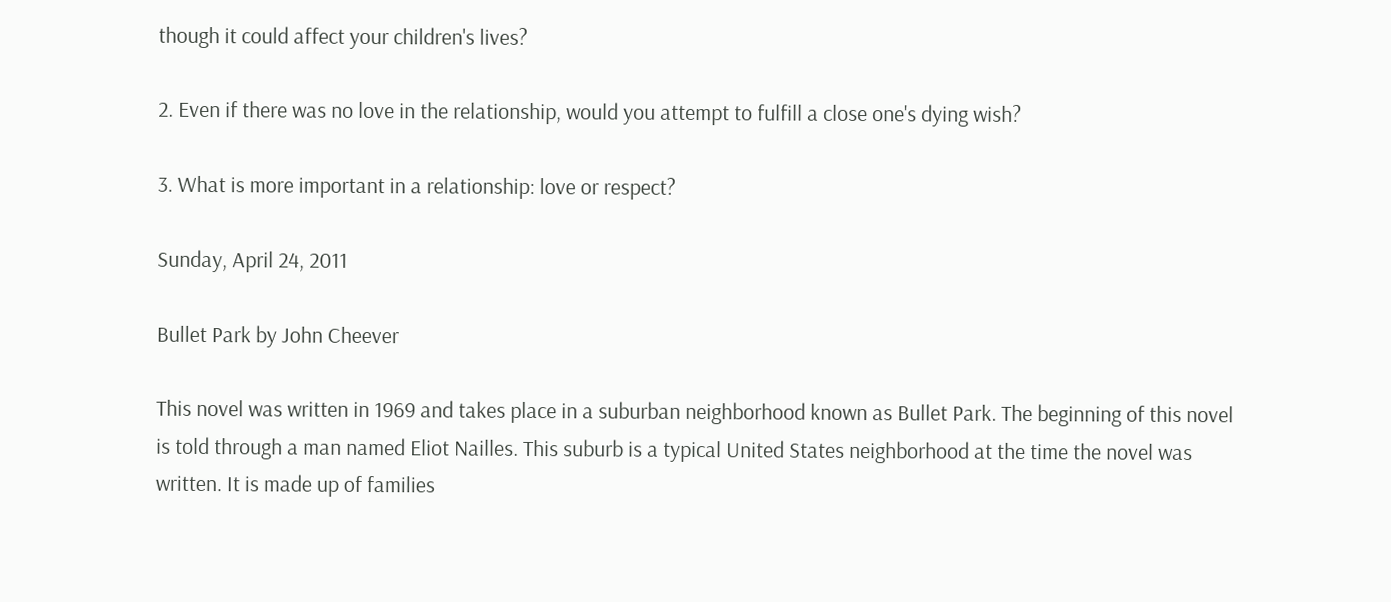though it could affect your children's lives?

2. Even if there was no love in the relationship, would you attempt to fulfill a close one's dying wish?

3. What is more important in a relationship: love or respect?

Sunday, April 24, 2011

Bullet Park by John Cheever

This novel was written in 1969 and takes place in a suburban neighborhood known as Bullet Park. The beginning of this novel is told through a man named Eliot Nailles. This suburb is a typical United States neighborhood at the time the novel was written. It is made up of families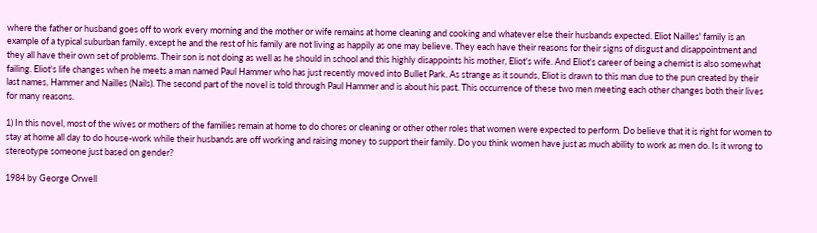where the father or husband goes off to work every morning and the mother or wife remains at home cleaning and cooking and whatever else their husbands expected. Eliot Nailles' family is an example of a typical suburban family, except he and the rest of his family are not living as happily as one may believe. They each have their reasons for their signs of disgust and disappointment and they all have their own set of problems. Their son is not doing as well as he should in school and this highly disappoints his mother, Eliot's wife. And Eliot's career of being a chemist is also somewhat failing. Eliot's life changes when he meets a man named Paul Hammer who has just recently moved into Bullet Park. As strange as it sounds, Eliot is drawn to this man due to the pun created by their last names, Hammer and Nailles (Nails). The second part of the novel is told through Paul Hammer and is about his past. This occurrence of these two men meeting each other changes both their lives for many reasons.

1) In this novel, most of the wives or mothers of the families remain at home to do chores or cleaning or other other roles that women were expected to perform. Do believe that it is right for women to stay at home all day to do house-work while their husbands are off working and raising money to support their family. Do you think women have just as much ability to work as men do. Is it wrong to stereotype someone just based on gender?

1984 by George Orwell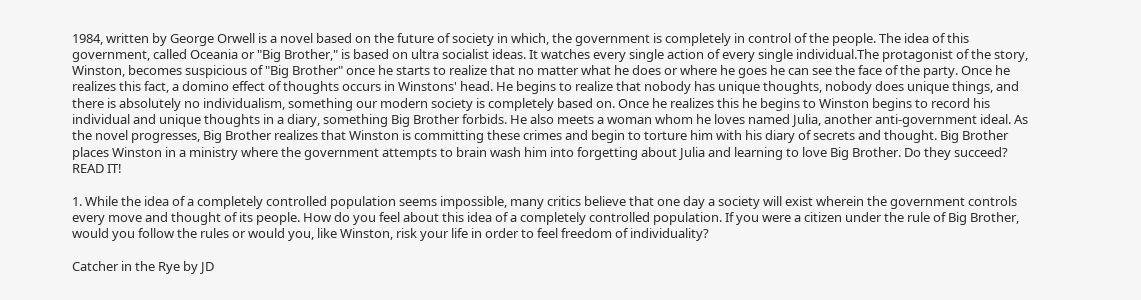1984, written by George Orwell is a novel based on the future of society in which, the government is completely in control of the people. The idea of this government, called Oceania or "Big Brother," is based on ultra socialist ideas. It watches every single action of every single individual.The protagonist of the story, Winston, becomes suspicious of "Big Brother" once he starts to realize that no matter what he does or where he goes he can see the face of the party. Once he realizes this fact, a domino effect of thoughts occurs in Winstons' head. He begins to realize that nobody has unique thoughts, nobody does unique things, and there is absolutely no individualism, something our modern society is completely based on. Once he realizes this he begins to Winston begins to record his individual and unique thoughts in a diary, something Big Brother forbids. He also meets a woman whom he loves named Julia, another anti-government ideal. As the novel progresses, Big Brother realizes that Winston is committing these crimes and begin to torture him with his diary of secrets and thought. Big Brother places Winston in a ministry where the government attempts to brain wash him into forgetting about Julia and learning to love Big Brother. Do they succeed? READ IT!

1. While the idea of a completely controlled population seems impossible, many critics believe that one day a society will exist wherein the government controls every move and thought of its people. How do you feel about this idea of a completely controlled population. If you were a citizen under the rule of Big Brother, would you follow the rules or would you, like Winston, risk your life in order to feel freedom of individuality?

Catcher in the Rye by JD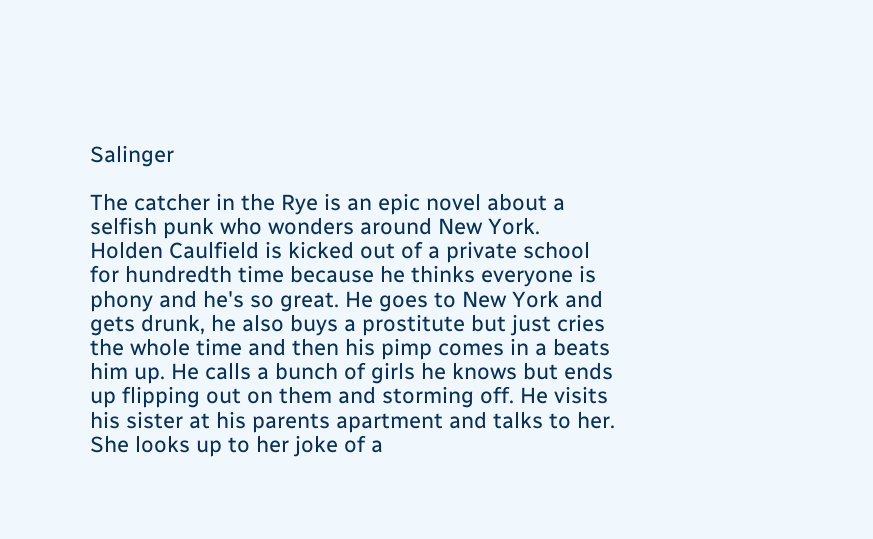Salinger

The catcher in the Rye is an epic novel about a selfish punk who wonders around New York. Holden Caulfield is kicked out of a private school for hundredth time because he thinks everyone is phony and he's so great. He goes to New York and gets drunk, he also buys a prostitute but just cries the whole time and then his pimp comes in a beats him up. He calls a bunch of girls he knows but ends up flipping out on them and storming off. He visits his sister at his parents apartment and talks to her. She looks up to her joke of a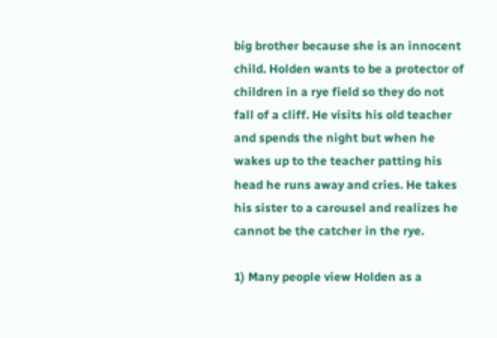big brother because she is an innocent child. Holden wants to be a protector of children in a rye field so they do not fall of a cliff. He visits his old teacher and spends the night but when he wakes up to the teacher patting his head he runs away and cries. He takes his sister to a carousel and realizes he cannot be the catcher in the rye.

1) Many people view Holden as a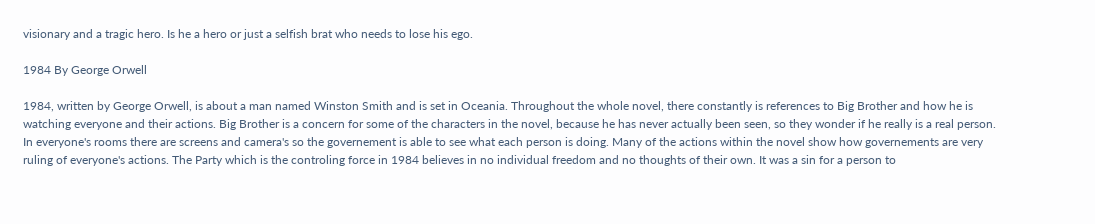visionary and a tragic hero. Is he a hero or just a selfish brat who needs to lose his ego.

1984 By George Orwell

1984, written by George Orwell, is about a man named Winston Smith and is set in Oceania. Throughout the whole novel, there constantly is references to Big Brother and how he is watching everyone and their actions. Big Brother is a concern for some of the characters in the novel, because he has never actually been seen, so they wonder if he really is a real person. In everyone's rooms there are screens and camera's so the governement is able to see what each person is doing. Many of the actions within the novel show how governements are very ruling of everyone's actions. The Party which is the controling force in 1984 believes in no individual freedom and no thoughts of their own. It was a sin for a person to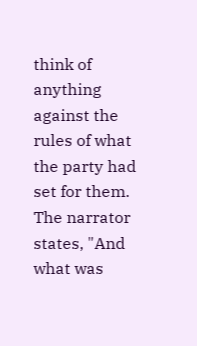think of anything against the rules of what the party had set for them. The narrator states, "And what was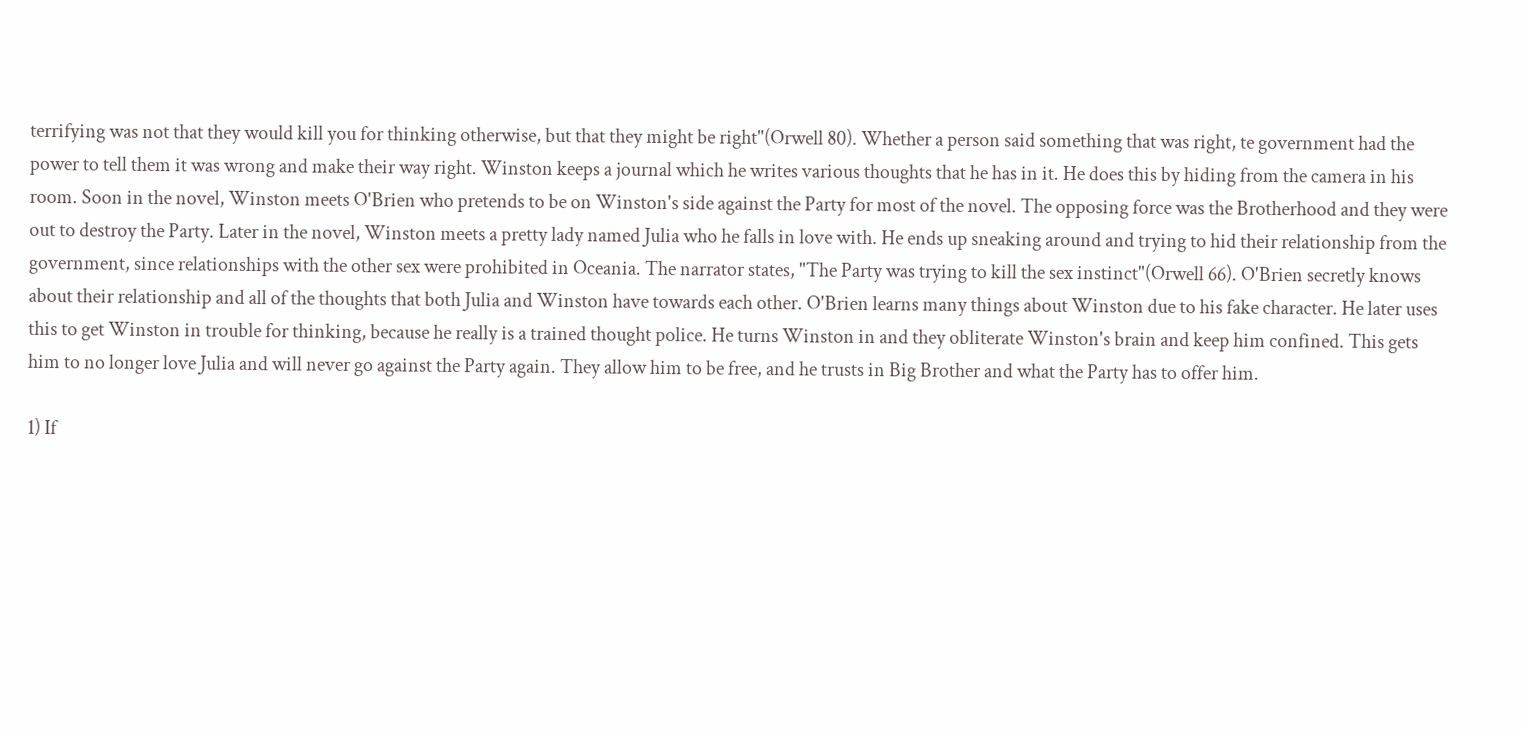terrifying was not that they would kill you for thinking otherwise, but that they might be right"(Orwell 80). Whether a person said something that was right, te government had the power to tell them it was wrong and make their way right. Winston keeps a journal which he writes various thoughts that he has in it. He does this by hiding from the camera in his room. Soon in the novel, Winston meets O'Brien who pretends to be on Winston's side against the Party for most of the novel. The opposing force was the Brotherhood and they were out to destroy the Party. Later in the novel, Winston meets a pretty lady named Julia who he falls in love with. He ends up sneaking around and trying to hid their relationship from the government, since relationships with the other sex were prohibited in Oceania. The narrator states, "The Party was trying to kill the sex instinct"(Orwell 66). O'Brien secretly knows about their relationship and all of the thoughts that both Julia and Winston have towards each other. O'Brien learns many things about Winston due to his fake character. He later uses this to get Winston in trouble for thinking, because he really is a trained thought police. He turns Winston in and they obliterate Winston's brain and keep him confined. This gets him to no longer love Julia and will never go against the Party again. They allow him to be free, and he trusts in Big Brother and what the Party has to offer him.

1) If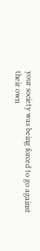your society was being forced to go against their own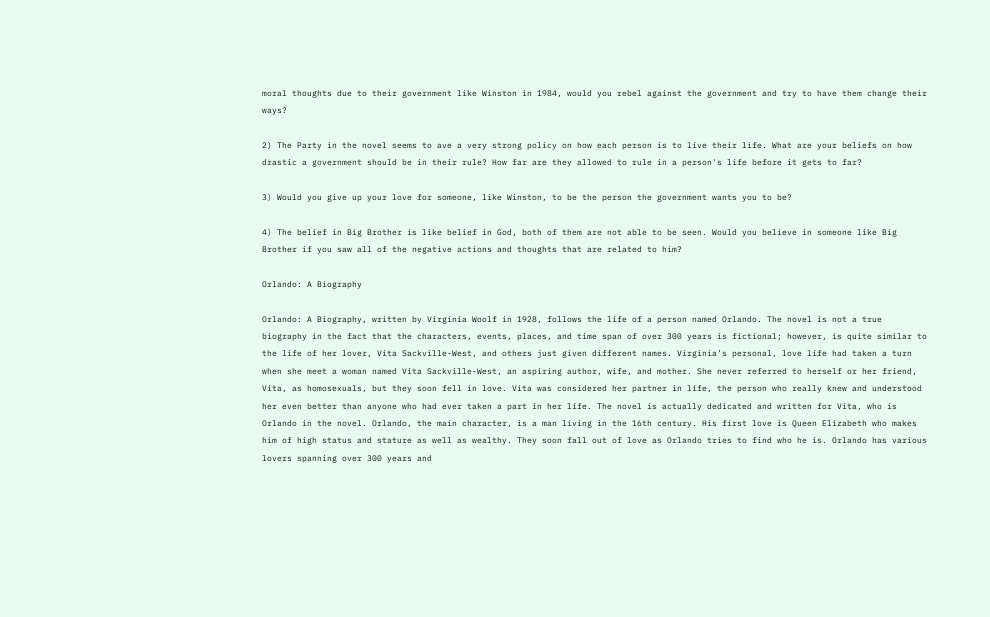moral thoughts due to their government like Winston in 1984, would you rebel against the government and try to have them change their ways?

2) The Party in the novel seems to ave a very strong policy on how each person is to live their life. What are your beliefs on how drastic a government should be in their rule? How far are they allowed to rule in a person's life before it gets to far?

3) Would you give up your love for someone, like Winston, to be the person the government wants you to be?

4) The belief in Big Brother is like belief in God, both of them are not able to be seen. Would you believe in someone like Big Brother if you saw all of the negative actions and thoughts that are related to him?

Orlando: A Biography

Orlando: A Biography, written by Virginia Woolf in 1928, follows the life of a person named Orlando. The novel is not a true biography in the fact that the characters, events, places, and time span of over 300 years is fictional; however, is quite similar to the life of her lover, Vita Sackville-West, and others just given different names. Virginia’s personal, love life had taken a turn when she meet a woman named Vita Sackville-West, an aspiring author, wife, and mother. She never referred to herself or her friend, Vita, as homosexuals, but they soon fell in love. Vita was considered her partner in life, the person who really knew and understood her even better than anyone who had ever taken a part in her life. The novel is actually dedicated and written for Vita, who is Orlando in the novel. Orlando, the main character, is a man living in the 16th century. His first love is Queen Elizabeth who makes him of high status and stature as well as wealthy. They soon fall out of love as Orlando tries to find who he is. Orlando has various lovers spanning over 300 years and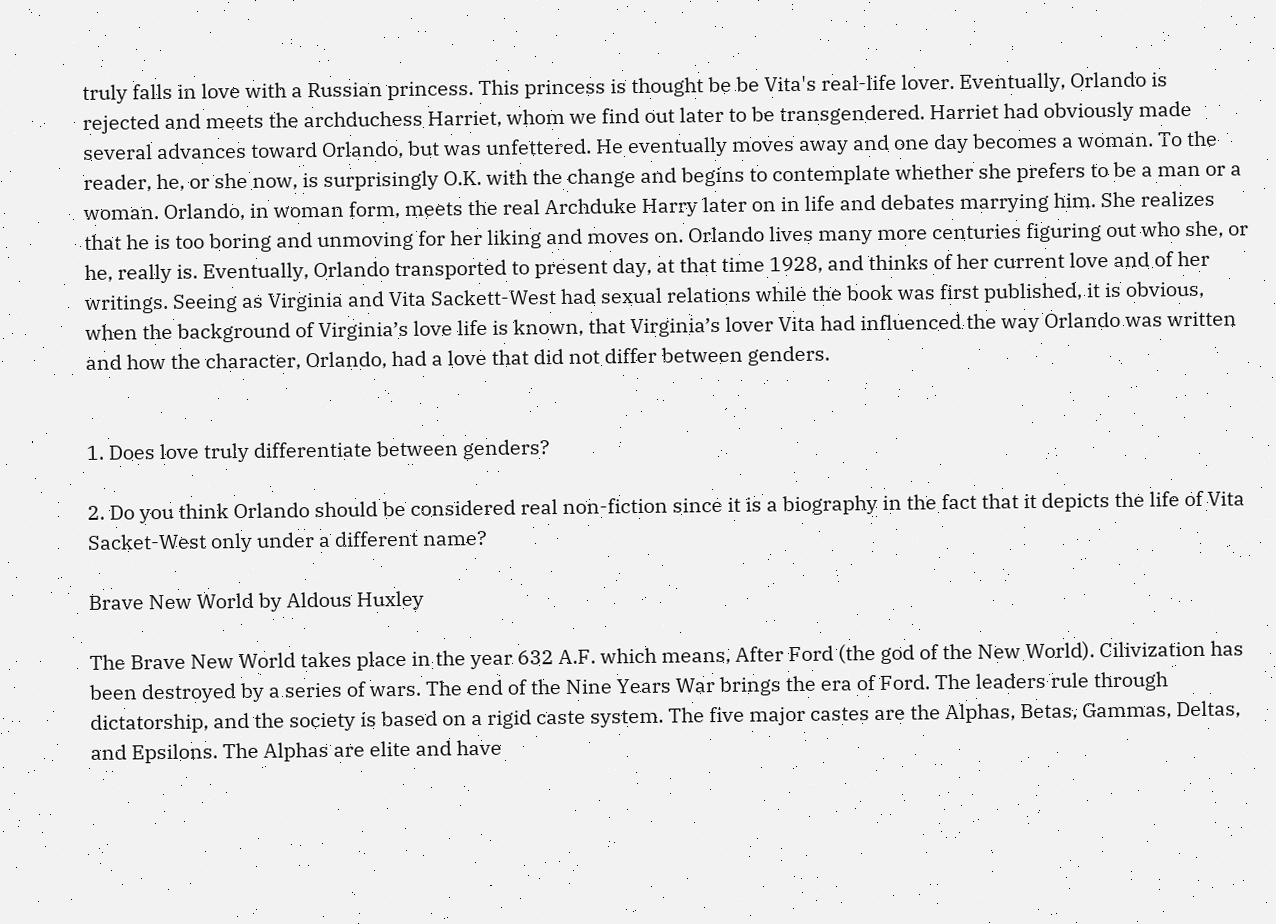truly falls in love with a Russian princess. This princess is thought be be Vita's real-life lover. Eventually, Orlando is rejected and meets the archduchess Harriet, whom we find out later to be transgendered. Harriet had obviously made several advances toward Orlando, but was unfettered. He eventually moves away and one day becomes a woman. To the reader, he, or she now, is surprisingly O.K. with the change and begins to contemplate whether she prefers to be a man or a woman. Orlando, in woman form, meets the real Archduke Harry later on in life and debates marrying him. She realizes that he is too boring and unmoving for her liking and moves on. Orlando lives many more centuries figuring out who she, or he, really is. Eventually, Orlando transported to present day, at that time 1928, and thinks of her current love and of her writings. Seeing as Virginia and Vita Sackett-West had sexual relations while the book was first published, it is obvious, when the background of Virginia’s love life is known, that Virginia’s lover Vita had influenced the way Orlando was written and how the character, Orlando, had a love that did not differ between genders.


1. Does love truly differentiate between genders?

2. Do you think Orlando should be considered real non-fiction since it is a biography in the fact that it depicts the life of Vita Sacket-West only under a different name?

Brave New World by Aldous Huxley

The Brave New World takes place in the year 632 A.F. which means, After Ford (the god of the New World). Cilivization has been destroyed by a series of wars. The end of the Nine Years War brings the era of Ford. The leaders rule through dictatorship, and the society is based on a rigid caste system. The five major castes are the Alphas, Betas, Gammas, Deltas, and Epsilons. The Alphas are elite and have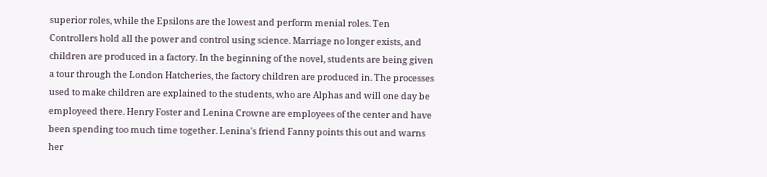superior roles, while the Epsilons are the lowest and perform menial roles. Ten Controllers hold all the power and control using science. Marriage no longer exists, and children are produced in a factory. In the beginning of the novel, students are being given a tour through the London Hatcheries, the factory children are produced in. The processes used to make children are explained to the students, who are Alphas and will one day be employeed there. Henry Foster and Lenina Crowne are employees of the center and have been spending too much time together. Lenina's friend Fanny points this out and warns her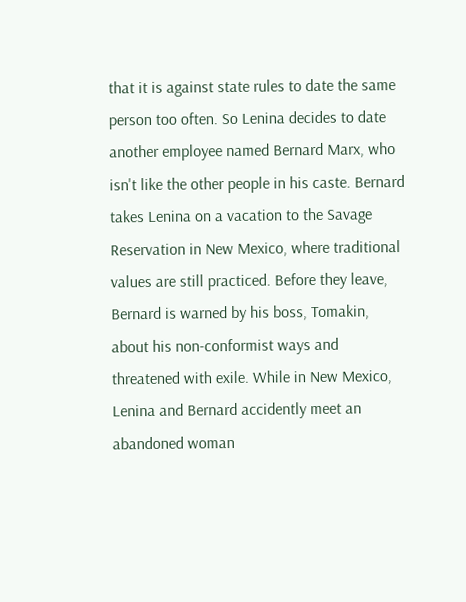that it is against state rules to date the same person too often. So Lenina decides to date another employee named Bernard Marx, who isn't like the other people in his caste. Bernard takes Lenina on a vacation to the Savage Reservation in New Mexico, where traditional values are still practiced. Before they leave, Bernard is warned by his boss, Tomakin, about his non-conformist ways and threatened with exile. While in New Mexico, Lenina and Bernard accidently meet an abandoned woman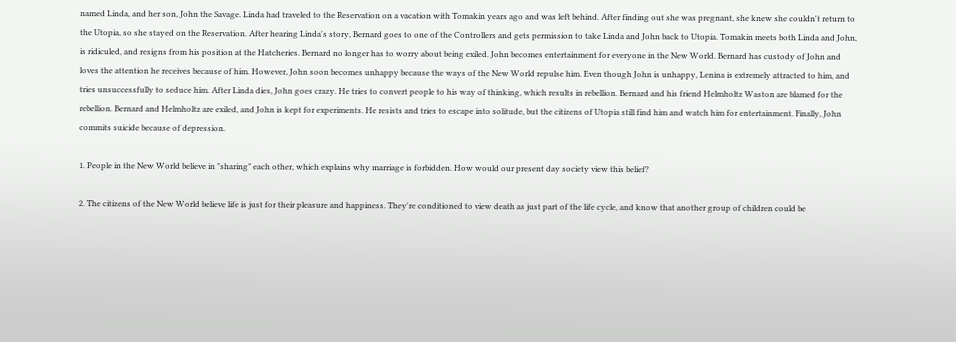named Linda, and her son, John the Savage. Linda had traveled to the Reservation on a vacation with Tomakin years ago and was left behind. After finding out she was pregnant, she knew she couldn't return to the Utopia, so she stayed on the Reservation. After hearing Linda's story, Bernard goes to one of the Controllers and gets permission to take Linda and John back to Utopia. Tomakin meets both Linda and John, is ridiculed, and resigns from his position at the Hatcheries. Bernard no longer has to worry about being exiled. John becomes entertainment for everyone in the New World. Bernard has custody of John and loves the attention he receives because of him. However, John soon becomes unhappy because the ways of the New World repulse him. Even though John is unhappy, Lenina is extremely attracted to him, and tries unsuccessfully to seduce him. After Linda dies, John goes crazy. He tries to convert people to his way of thinking, which results in rebellion. Bernard and his friend Helmholtz Waston are blamed for the rebellion. Bernard and Helmholtz are exiled, and John is kept for experiments. He resists and tries to escape into solitude, but the citizens of Utopia still find him and watch him for entertainment. Finally, John commits suicide because of depression.

1. People in the New World believe in "sharing" each other, which explains why marriage is forbidden. How would our present day society view this belief?

2. The citizens of the New World believe life is just for their pleasure and happiness. They're conditioned to view death as just part of the life cycle, and know that another group of children could be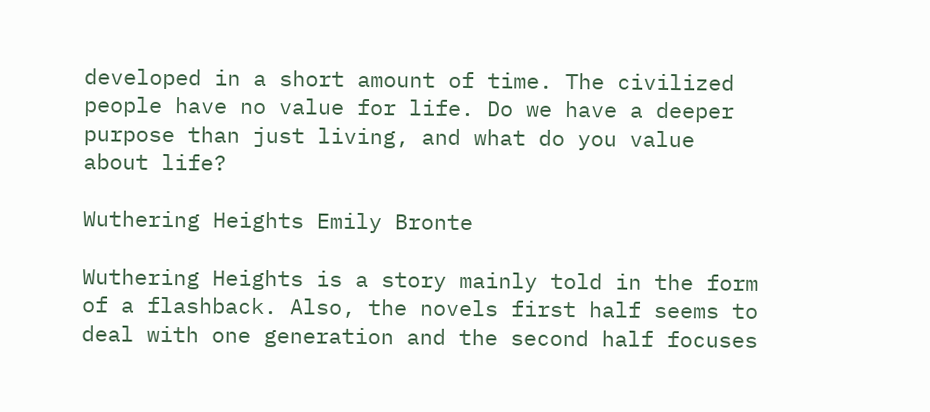developed in a short amount of time. The civilized people have no value for life. Do we have a deeper purpose than just living, and what do you value about life?

Wuthering Heights Emily Bronte

Wuthering Heights is a story mainly told in the form of a flashback. Also, the novels first half seems to deal with one generation and the second half focuses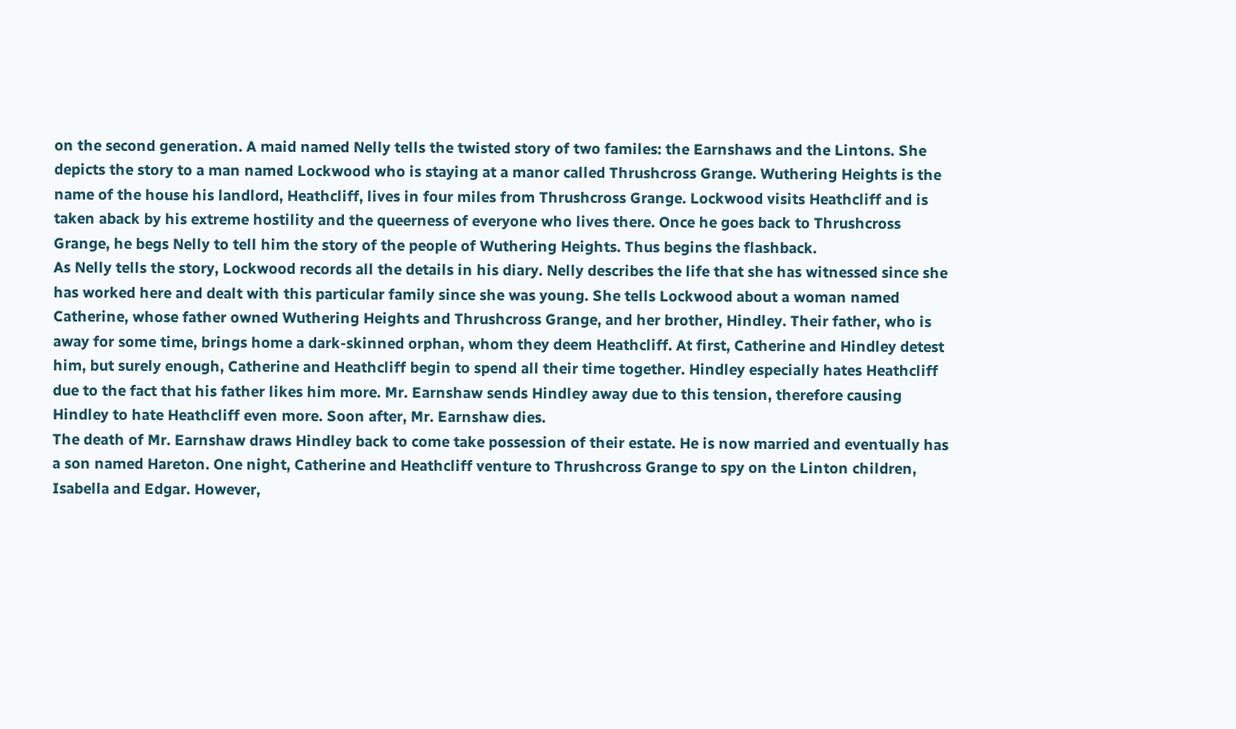on the second generation. A maid named Nelly tells the twisted story of two familes: the Earnshaws and the Lintons. She depicts the story to a man named Lockwood who is staying at a manor called Thrushcross Grange. Wuthering Heights is the name of the house his landlord, Heathcliff, lives in four miles from Thrushcross Grange. Lockwood visits Heathcliff and is taken aback by his extreme hostility and the queerness of everyone who lives there. Once he goes back to Thrushcross Grange, he begs Nelly to tell him the story of the people of Wuthering Heights. Thus begins the flashback.
As Nelly tells the story, Lockwood records all the details in his diary. Nelly describes the life that she has witnessed since she has worked here and dealt with this particular family since she was young. She tells Lockwood about a woman named Catherine, whose father owned Wuthering Heights and Thrushcross Grange, and her brother, Hindley. Their father, who is away for some time, brings home a dark-skinned orphan, whom they deem Heathcliff. At first, Catherine and Hindley detest him, but surely enough, Catherine and Heathcliff begin to spend all their time together. Hindley especially hates Heathcliff due to the fact that his father likes him more. Mr. Earnshaw sends Hindley away due to this tension, therefore causing Hindley to hate Heathcliff even more. Soon after, Mr. Earnshaw dies.
The death of Mr. Earnshaw draws Hindley back to come take possession of their estate. He is now married and eventually has a son named Hareton. One night, Catherine and Heathcliff venture to Thrushcross Grange to spy on the Linton children, Isabella and Edgar. However,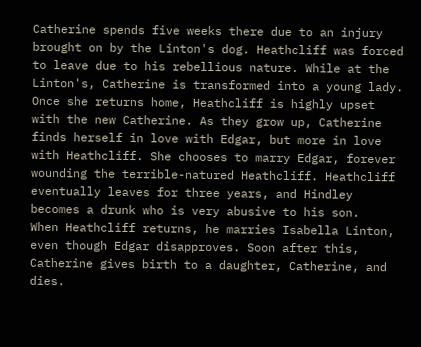Catherine spends five weeks there due to an injury brought on by the Linton's dog. Heathcliff was forced to leave due to his rebellious nature. While at the Linton's, Catherine is transformed into a young lady. Once she returns home, Heathcliff is highly upset with the new Catherine. As they grow up, Catherine finds herself in love with Edgar, but more in love with Heathcliff. She chooses to marry Edgar, forever wounding the terrible-natured Heathcliff. Heathcliff eventually leaves for three years, and Hindley becomes a drunk who is very abusive to his son.
When Heathcliff returns, he marries Isabella Linton, even though Edgar disapproves. Soon after this, Catherine gives birth to a daughter, Catherine, and dies.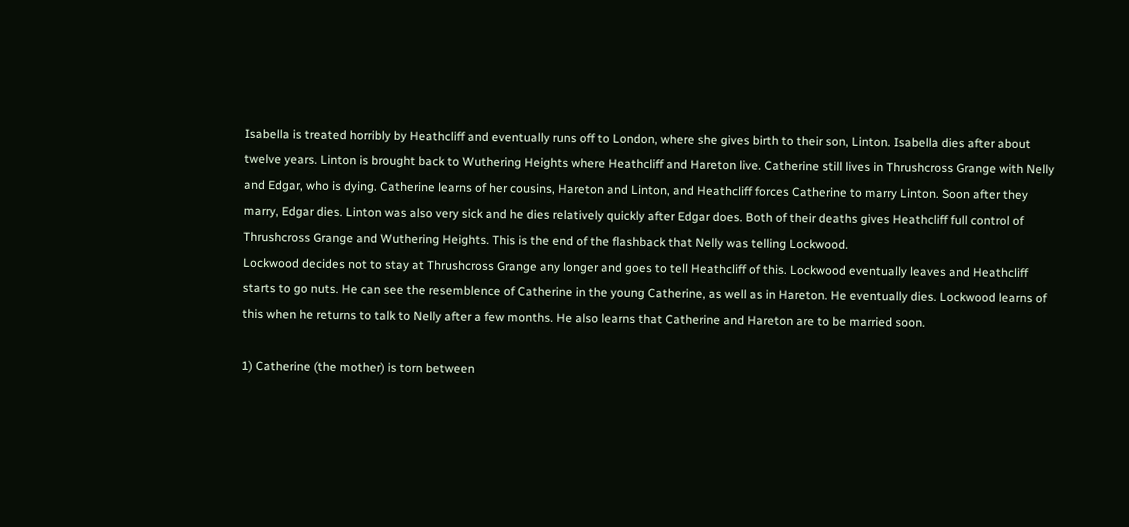Isabella is treated horribly by Heathcliff and eventually runs off to London, where she gives birth to their son, Linton. Isabella dies after about twelve years. Linton is brought back to Wuthering Heights where Heathcliff and Hareton live. Catherine still lives in Thrushcross Grange with Nelly and Edgar, who is dying. Catherine learns of her cousins, Hareton and Linton, and Heathcliff forces Catherine to marry Linton. Soon after they marry, Edgar dies. Linton was also very sick and he dies relatively quickly after Edgar does. Both of their deaths gives Heathcliff full control of Thrushcross Grange and Wuthering Heights. This is the end of the flashback that Nelly was telling Lockwood.
Lockwood decides not to stay at Thrushcross Grange any longer and goes to tell Heathcliff of this. Lockwood eventually leaves and Heathcliff starts to go nuts. He can see the resemblence of Catherine in the young Catherine, as well as in Hareton. He eventually dies. Lockwood learns of this when he returns to talk to Nelly after a few months. He also learns that Catherine and Hareton are to be married soon.

1) Catherine (the mother) is torn between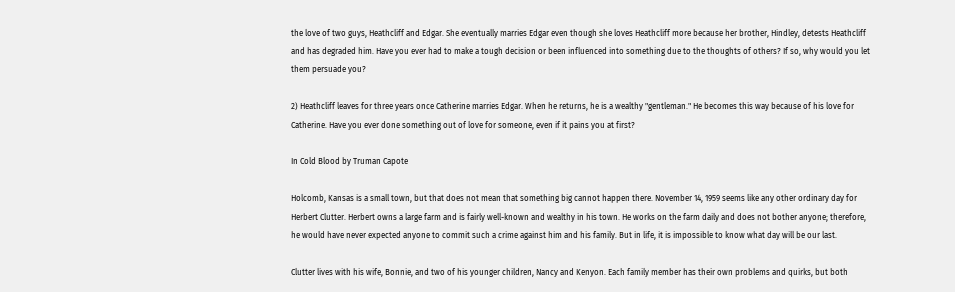the love of two guys, Heathcliff and Edgar. She eventually marries Edgar even though she loves Heathcliff more because her brother, Hindley, detests Heathcliff and has degraded him. Have you ever had to make a tough decision or been influenced into something due to the thoughts of others? If so, why would you let them persuade you?

2) Heathcliff leaves for three years once Catherine marries Edgar. When he returns, he is a wealthy "gentleman." He becomes this way because of his love for Catherine. Have you ever done something out of love for someone, even if it pains you at first?

In Cold Blood by Truman Capote

Holcomb, Kansas is a small town, but that does not mean that something big cannot happen there. November 14, 1959 seems like any other ordinary day for Herbert Clutter. Herbert owns a large farm and is fairly well-known and wealthy in his town. He works on the farm daily and does not bother anyone; therefore, he would have never expected anyone to commit such a crime against him and his family. But in life, it is impossible to know what day will be our last.

Clutter lives with his wife, Bonnie, and two of his younger children, Nancy and Kenyon. Each family member has their own problems and quirks, but both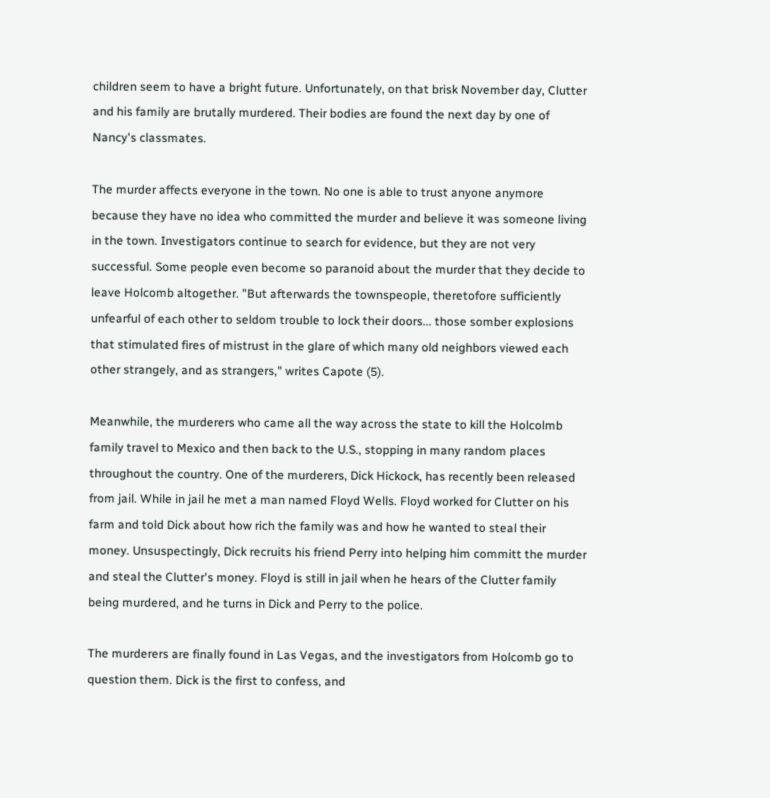children seem to have a bright future. Unfortunately, on that brisk November day, Clutter and his family are brutally murdered. Their bodies are found the next day by one of Nancy's classmates.

The murder affects everyone in the town. No one is able to trust anyone anymore because they have no idea who committed the murder and believe it was someone living in the town. Investigators continue to search for evidence, but they are not very successful. Some people even become so paranoid about the murder that they decide to leave Holcomb altogether. "But afterwards the townspeople, theretofore sufficiently unfearful of each other to seldom trouble to lock their doors... those somber explosions that stimulated fires of mistrust in the glare of which many old neighbors viewed each other strangely, and as strangers," writes Capote (5).

Meanwhile, the murderers who came all the way across the state to kill the Holcolmb family travel to Mexico and then back to the U.S., stopping in many random places throughout the country. One of the murderers, Dick Hickock, has recently been released from jail. While in jail he met a man named Floyd Wells. Floyd worked for Clutter on his farm and told Dick about how rich the family was and how he wanted to steal their money. Unsuspectingly, Dick recruits his friend Perry into helping him committ the murder and steal the Clutter's money. Floyd is still in jail when he hears of the Clutter family being murdered, and he turns in Dick and Perry to the police.

The murderers are finally found in Las Vegas, and the investigators from Holcomb go to question them. Dick is the first to confess, and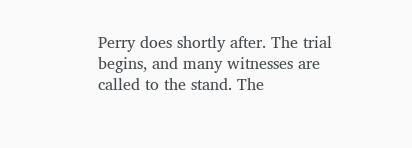Perry does shortly after. The trial begins, and many witnesses are called to the stand. The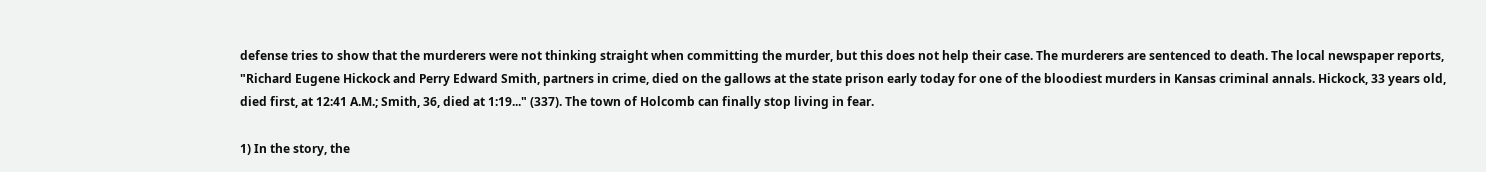defense tries to show that the murderers were not thinking straight when committing the murder, but this does not help their case. The murderers are sentenced to death. The local newspaper reports, "Richard Eugene Hickock and Perry Edward Smith, partners in crime, died on the gallows at the state prison early today for one of the bloodiest murders in Kansas criminal annals. Hickock, 33 years old, died first, at 12:41 A.M.; Smith, 36, died at 1:19..." (337). The town of Holcomb can finally stop living in fear.

1) In the story, the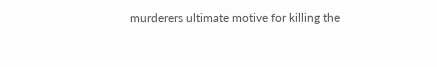murderers ultimate motive for killing the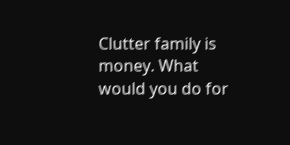Clutter family is money. What would you do for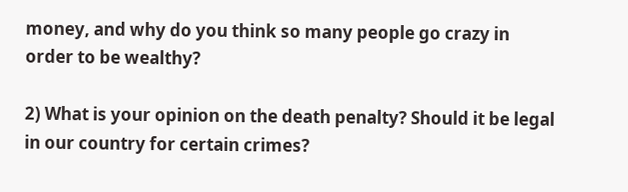money, and why do you think so many people go crazy in order to be wealthy?

2) What is your opinion on the death penalty? Should it be legal in our country for certain crimes?